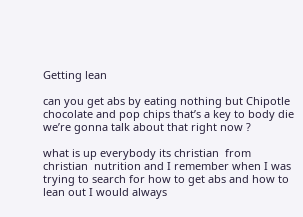Getting lean

can you get abs by eating nothing but Chipotle chocolate and pop chips that’s a key to body die we’re gonna talk about that right now ?

what is up everybody its christian  from christian  nutrition and I remember when I was trying to search for how to get abs and how to lean out I would always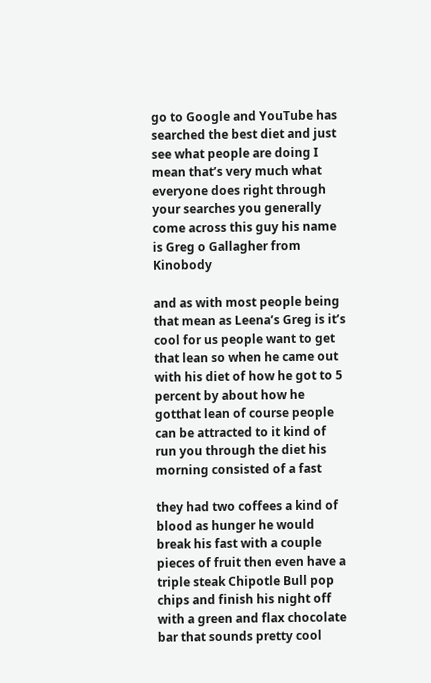go to Google and YouTube has searched the best diet and just see what people are doing I mean that’s very much what everyone does right through your searches you generally come across this guy his name is Greg o Gallagher from Kinobody

and as with most people being that mean as Leena’s Greg is it’s cool for us people want to get that lean so when he came out with his diet of how he got to 5 percent by about how he gotthat lean of course people can be attracted to it kind of run you through the diet his morning consisted of a fast

they had two coffees a kind of blood as hunger he would break his fast with a couple pieces of fruit then even have a triple steak Chipotle Bull pop chips and finish his night off with a green and flax chocolate bar that sounds pretty cool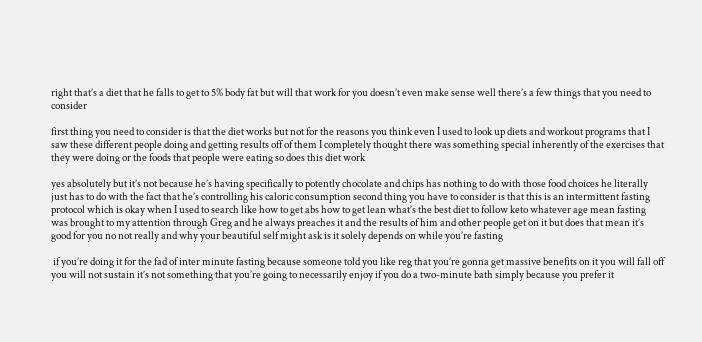right that’s a diet that he falls to get to 5% body fat but will that work for you doesn’t even make sense well there’s a few things that you need to consider

first thing you need to consider is that the diet works but not for the reasons you think even I used to look up diets and workout programs that I saw these different people doing and getting results off of them I completely thought there was something special inherently of the exercises that they were doing or the foods that people were eating so does this diet work

yes absolutely but it’s not because he’s having specifically to potently chocolate and chips has nothing to do with those food choices he literally just has to do with the fact that he’s controlling his caloric consumption second thing you have to consider is that this is an intermittent fasting protocol which is okay when I used to search like how to get abs how to get lean what’s the best diet to follow keto whatever age mean fasting was brought to my attention through Greg and he always preaches it and the results of him and other people get on it but does that mean it’s good for you no not really and why your beautiful self might ask is it solely depends on while you’re fasting

 if you’re doing it for the fad of inter minute fasting because someone told you like reg that you’re gonna get massive benefits on it you will fall off you will not sustain it’s not something that you’re going to necessarily enjoy if you do a two-minute bath simply because you prefer it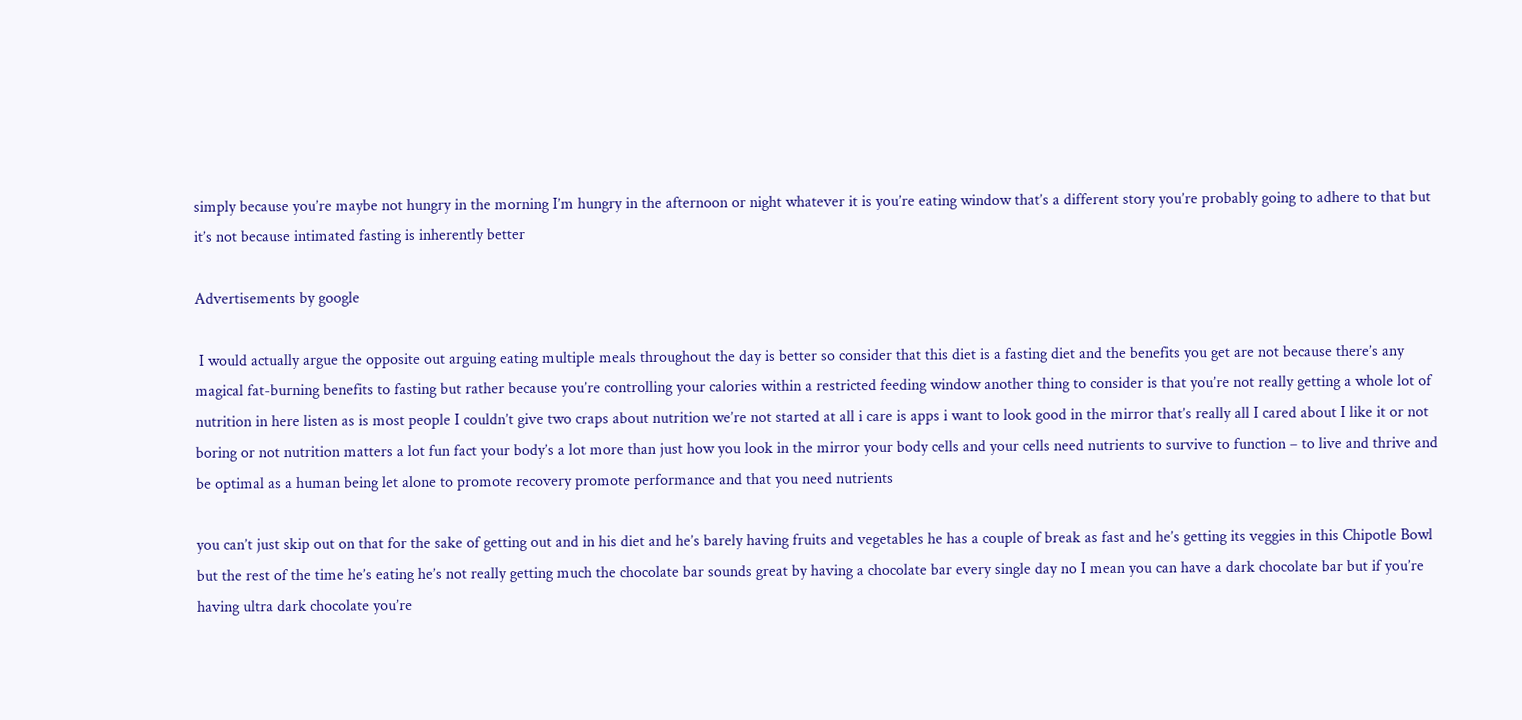simply because you’re maybe not hungry in the morning I’m hungry in the afternoon or night whatever it is you’re eating window that’s a different story you’re probably going to adhere to that but it’s not because intimated fasting is inherently better

Advertisements by google

 I would actually argue the opposite out arguing eating multiple meals throughout the day is better so consider that this diet is a fasting diet and the benefits you get are not because there’s any magical fat-burning benefits to fasting but rather because you’re controlling your calories within a restricted feeding window another thing to consider is that you’re not really getting a whole lot of nutrition in here listen as is most people I couldn’t give two craps about nutrition we’re not started at all i care is apps i want to look good in the mirror that’s really all I cared about I like it or not boring or not nutrition matters a lot fun fact your body’s a lot more than just how you look in the mirror your body cells and your cells need nutrients to survive to function – to live and thrive and be optimal as a human being let alone to promote recovery promote performance and that you need nutrients

you can’t just skip out on that for the sake of getting out and in his diet and he’s barely having fruits and vegetables he has a couple of break as fast and he’s getting its veggies in this Chipotle Bowl but the rest of the time he’s eating he’s not really getting much the chocolate bar sounds great by having a chocolate bar every single day no I mean you can have a dark chocolate bar but if you’re having ultra dark chocolate you’re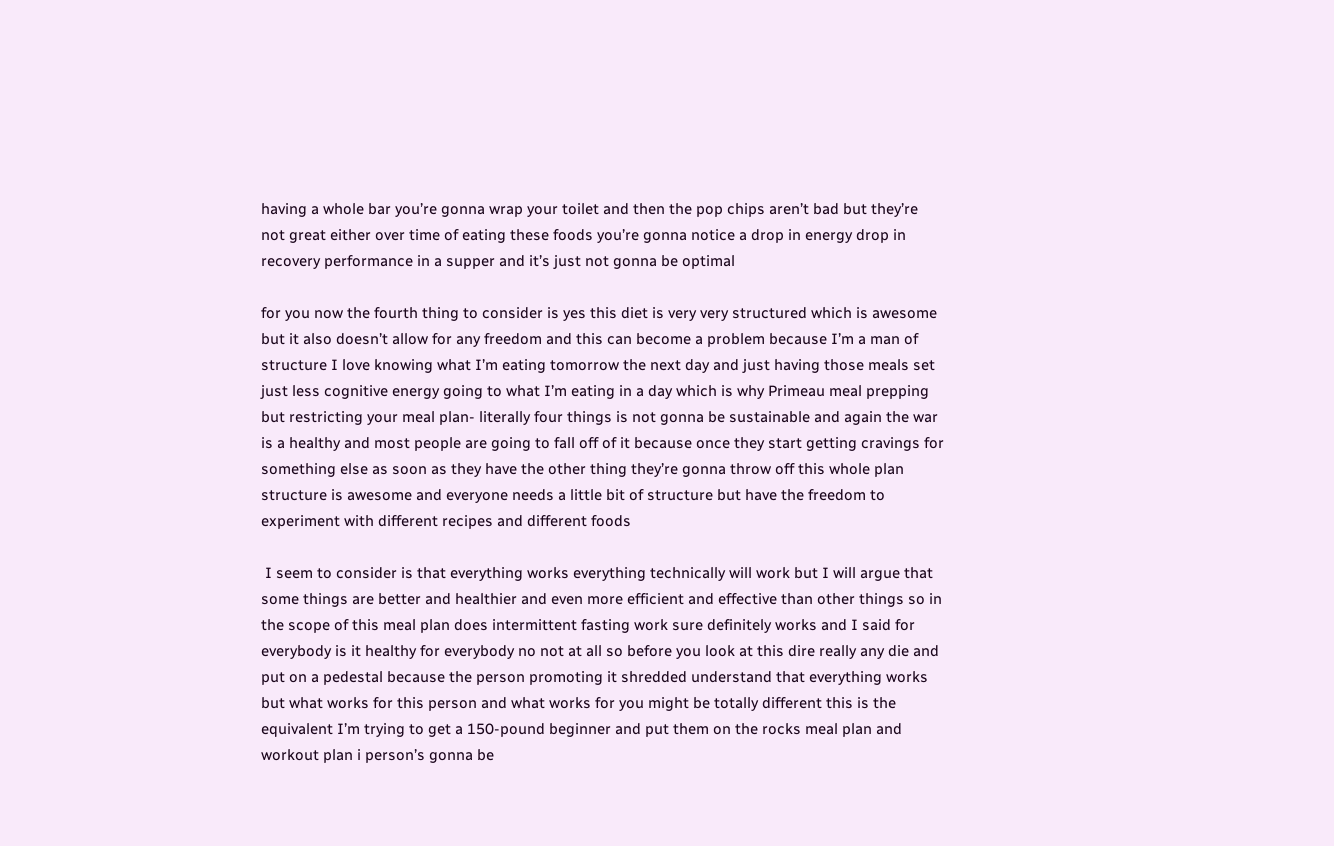having a whole bar you’re gonna wrap your toilet and then the pop chips aren’t bad but they’re not great either over time of eating these foods you’re gonna notice a drop in energy drop in recovery performance in a supper and it’s just not gonna be optimal

for you now the fourth thing to consider is yes this diet is very very structured which is awesome but it also doesn’t allow for any freedom and this can become a problem because I’m a man of structure I love knowing what I’m eating tomorrow the next day and just having those meals set just less cognitive energy going to what I’m eating in a day which is why Primeau meal prepping but restricting your meal plan- literally four things is not gonna be sustainable and again the war is a healthy and most people are going to fall off of it because once they start getting cravings for something else as soon as they have the other thing they’re gonna throw off this whole plan structure is awesome and everyone needs a little bit of structure but have the freedom to experiment with different recipes and different foods

 I seem to consider is that everything works everything technically will work but I will argue that some things are better and healthier and even more efficient and effective than other things so in the scope of this meal plan does intermittent fasting work sure definitely works and I said for everybody is it healthy for everybody no not at all so before you look at this dire really any die and put on a pedestal because the person promoting it shredded understand that everything works but what works for this person and what works for you might be totally different this is the equivalent I’m trying to get a 150-pound beginner and put them on the rocks meal plan and workout plan i person’s gonna be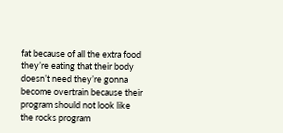fat because of all the extra food they’re eating that their body doesn’t need they’re gonna become overtrain because their program should not look like the rocks program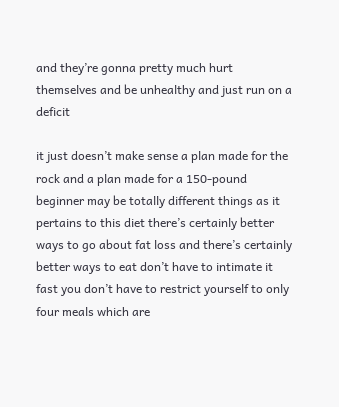and they’re gonna pretty much hurt themselves and be unhealthy and just run on a deficit

it just doesn’t make sense a plan made for the rock and a plan made for a 150-pound beginner may be totally different things as it pertains to this diet there’s certainly better ways to go about fat loss and there’s certainly better ways to eat don’t have to intimate it fast you don’t have to restrict yourself to only four meals which are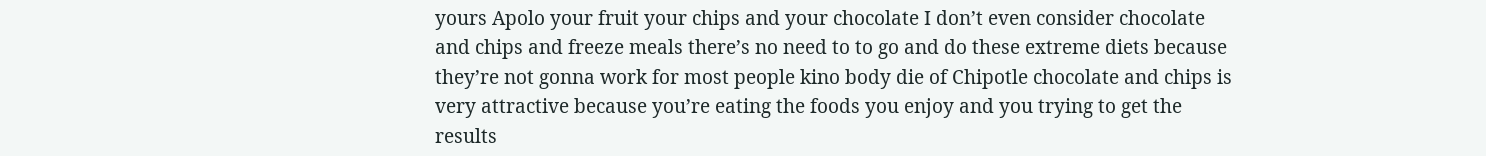yours Apolo your fruit your chips and your chocolate I don’t even consider chocolate and chips and freeze meals there’s no need to to go and do these extreme diets because they’re not gonna work for most people kino body die of Chipotle chocolate and chips is very attractive because you’re eating the foods you enjoy and you trying to get the results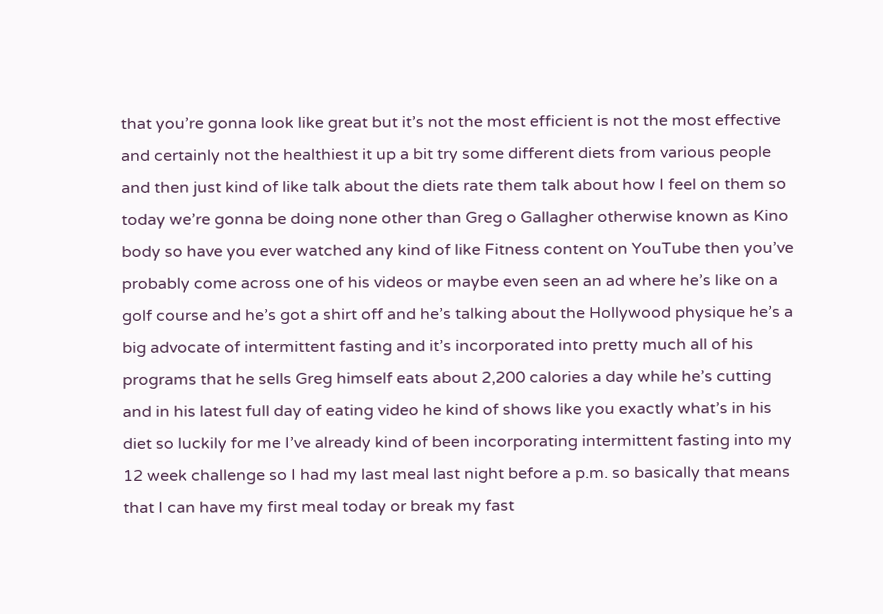that you’re gonna look like great but it’s not the most efficient is not the most effective and certainly not the healthiest it up a bit try some different diets from various people and then just kind of like talk about the diets rate them talk about how I feel on them so today we’re gonna be doing none other than Greg o Gallagher otherwise known as Kino body so have you ever watched any kind of like Fitness content on YouTube then you’ve probably come across one of his videos or maybe even seen an ad where he’s like on a golf course and he’s got a shirt off and he’s talking about the Hollywood physique he’s a big advocate of intermittent fasting and it’s incorporated into pretty much all of his programs that he sells Greg himself eats about 2,200 calories a day while he’s cutting and in his latest full day of eating video he kind of shows like you exactly what’s in his diet so luckily for me I’ve already kind of been incorporating intermittent fasting into my 12 week challenge so I had my last meal last night before a p.m. so basically that means that I can have my first meal today or break my fast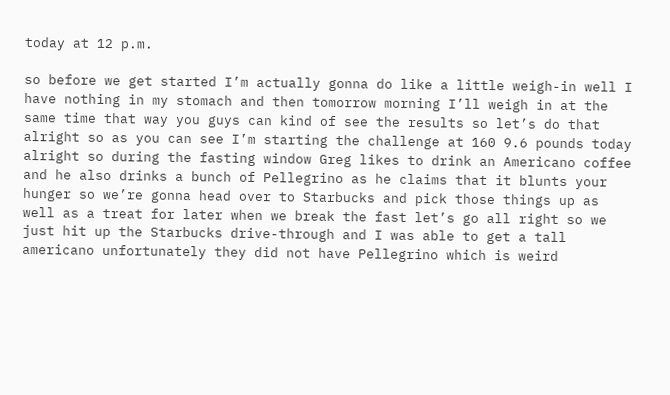today at 12 p.m.

so before we get started I’m actually gonna do like a little weigh-in well I have nothing in my stomach and then tomorrow morning I’ll weigh in at the same time that way you guys can kind of see the results so let’s do that alright so as you can see I’m starting the challenge at 160 9.6 pounds today alright so during the fasting window Greg likes to drink an Americano coffee and he also drinks a bunch of Pellegrino as he claims that it blunts your hunger so we’re gonna head over to Starbucks and pick those things up as well as a treat for later when we break the fast let’s go all right so we just hit up the Starbucks drive-through and I was able to get a tall americano unfortunately they did not have Pellegrino which is weird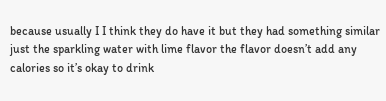because usually I I think they do have it but they had something similar just the sparkling water with lime flavor the flavor doesn’t add any calories so it’s okay to drink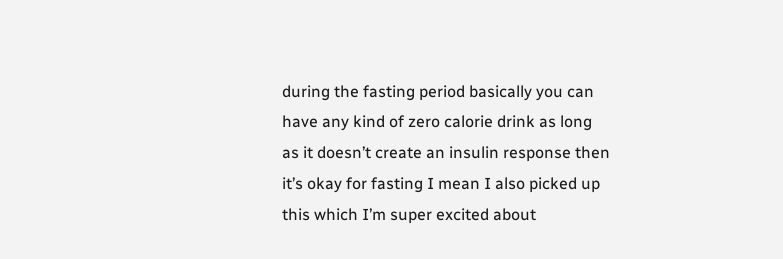during the fasting period basically you can have any kind of zero calorie drink as long as it doesn’t create an insulin response then it’s okay for fasting I mean I also picked up this which I’m super excited about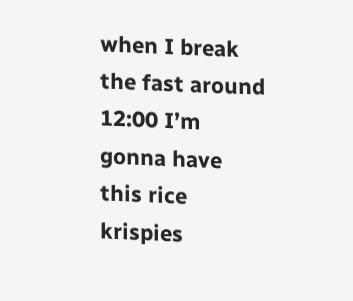when I break the fast around 12:00 I’m gonna have this rice krispies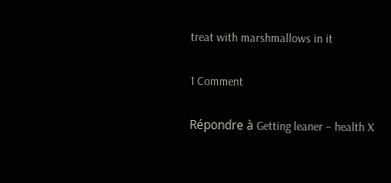treat with marshmallows in it

1 Comment

Répondre à Getting leaner – health X